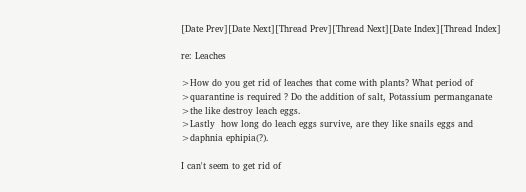[Date Prev][Date Next][Thread Prev][Thread Next][Date Index][Thread Index]

re: Leaches

>How do you get rid of leaches that come with plants? What period of
>quarantine is required ? Do the addition of salt, Potassium permanganate
>the like destroy leach eggs.
>Lastly  how long do leach eggs survive, are they like snails eggs and
>daphnia ephipia(?).

I can't seem to get rid of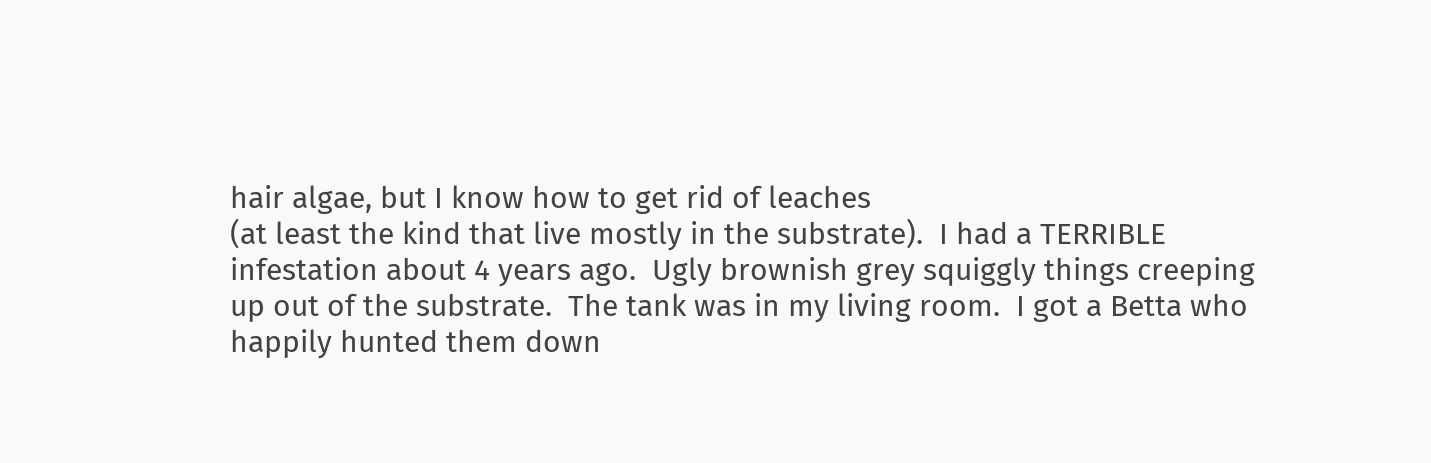hair algae, but I know how to get rid of leaches
(at least the kind that live mostly in the substrate).  I had a TERRIBLE
infestation about 4 years ago.  Ugly brownish grey squiggly things creeping
up out of the substrate.  The tank was in my living room.  I got a Betta who
happily hunted them down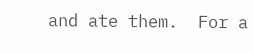and ate them.  For a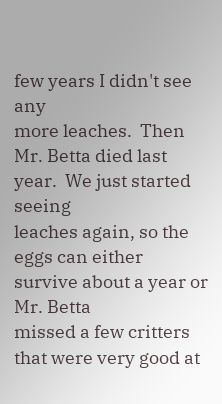few years I didn't see any
more leaches.  Then Mr. Betta died last year.  We just started seeing
leaches again, so the eggs can either survive about a year or Mr. Betta
missed a few critters that were very good at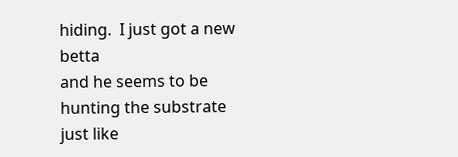hiding.  I just got a new betta
and he seems to be hunting the substrate just like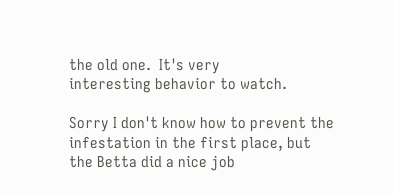the old one.  It's very
interesting behavior to watch.

Sorry I don't know how to prevent the infestation in the first place, but
the Betta did a nice job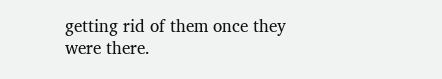getting rid of them once they were there.